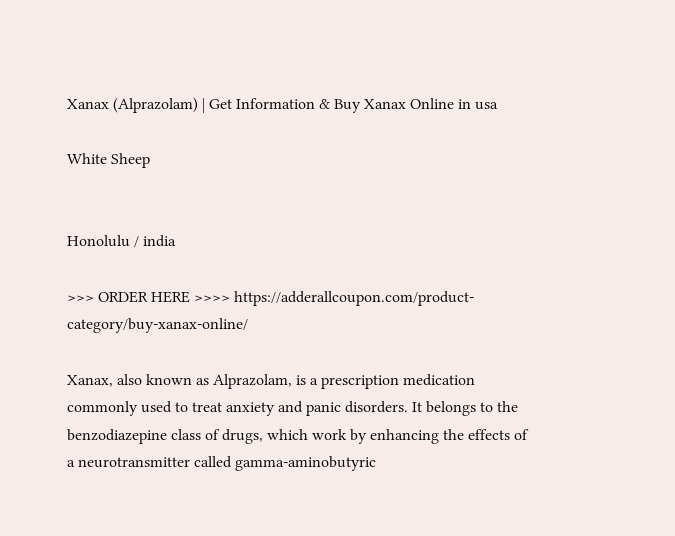Xanax (Alprazolam) | Get Information & Buy Xanax Online in usa

White Sheep


Honolulu / india

>>> ORDER HERE >>>> https://adderallcoupon.com/product-category/buy-xanax-online/

Xanax, also known as Alprazolam, is a prescription medication commonly used to treat anxiety and panic disorders. It belongs to the benzodiazepine class of drugs, which work by enhancing the effects of a neurotransmitter called gamma-aminobutyric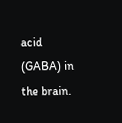acid (GABA) in the brain.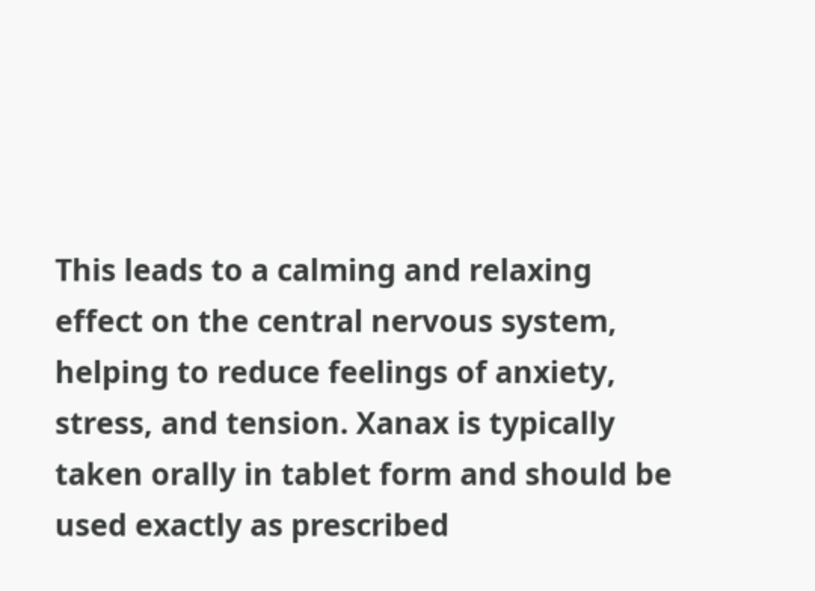This leads to a calming and relaxing effect on the central nervous system, helping to reduce feelings of anxiety, stress, and tension. Xanax is typically taken orally in tablet form and should be used exactly as prescribed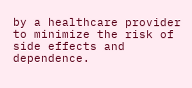by a healthcare provider to minimize the risk of side effects and dependence.